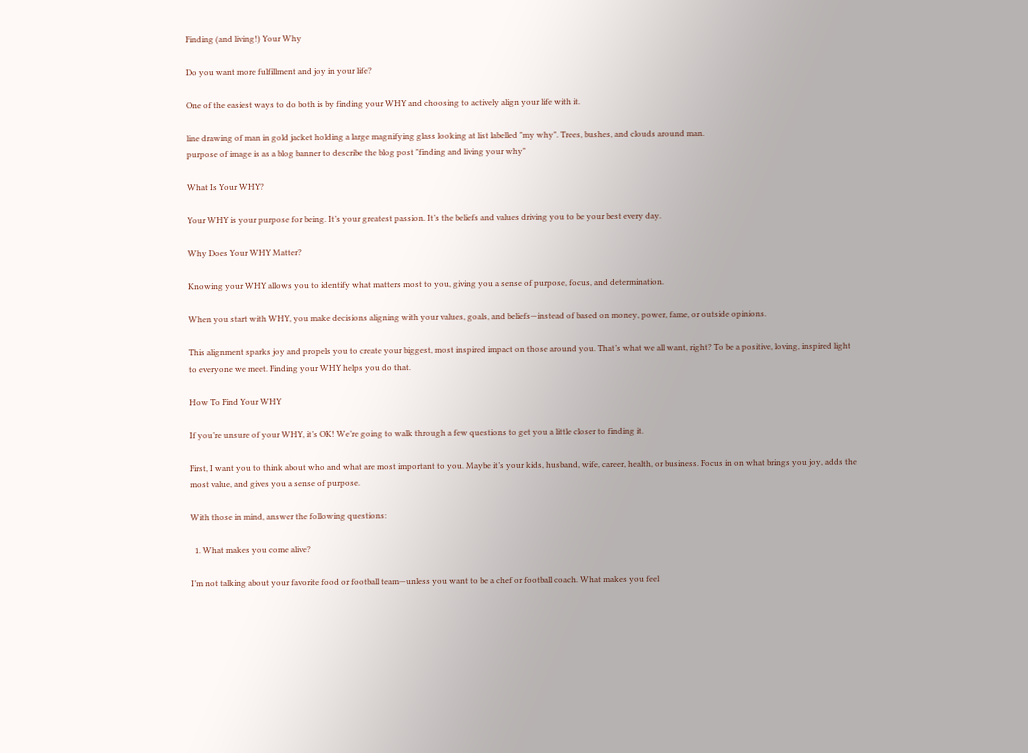Finding (and living!) Your Why

Do you want more fulfillment and joy in your life?

One of the easiest ways to do both is by finding your WHY and choosing to actively align your life with it.

line drawing of man in gold jacket holding a large magnifying glass looking at list labelled "my why". Trees, bushes, and clouds around man.
purpose of image is as a blog banner to describe the blog post "finding and living your why"

What Is Your WHY?

Your WHY is your purpose for being. It’s your greatest passion. It’s the beliefs and values driving you to be your best every day.

Why Does Your WHY Matter?

Knowing your WHY allows you to identify what matters most to you, giving you a sense of purpose, focus, and determination.

When you start with WHY, you make decisions aligning with your values, goals, and beliefs—instead of based on money, power, fame, or outside opinions.

This alignment sparks joy and propels you to create your biggest, most inspired impact on those around you. That’s what we all want, right? To be a positive, loving, inspired light to everyone we meet. Finding your WHY helps you do that.

How To Find Your WHY

If you’re unsure of your WHY, it’s OK! We’re going to walk through a few questions to get you a little closer to finding it.

First, I want you to think about who and what are most important to you. Maybe it’s your kids, husband, wife, career, health, or business. Focus in on what brings you joy, adds the most value, and gives you a sense of purpose.

With those in mind, answer the following questions:

  1. What makes you come alive?

I’m not talking about your favorite food or football team—unless you want to be a chef or football coach. What makes you feel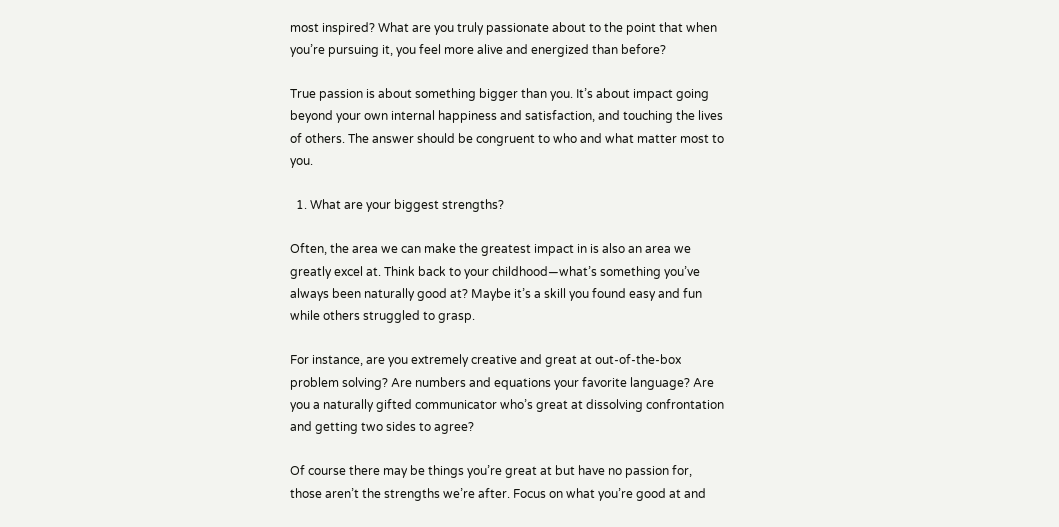most inspired? What are you truly passionate about to the point that when you’re pursuing it, you feel more alive and energized than before?

True passion is about something bigger than you. It’s about impact going beyond your own internal happiness and satisfaction, and touching the lives of others. The answer should be congruent to who and what matter most to you.

  1. What are your biggest strengths?

Often, the area we can make the greatest impact in is also an area we greatly excel at. Think back to your childhood—what’s something you’ve always been naturally good at? Maybe it’s a skill you found easy and fun while others struggled to grasp.

For instance, are you extremely creative and great at out-of-the-box problem solving? Are numbers and equations your favorite language? Are you a naturally gifted communicator who’s great at dissolving confrontation and getting two sides to agree?

Of course there may be things you’re great at but have no passion for, those aren’t the strengths we’re after. Focus on what you’re good at and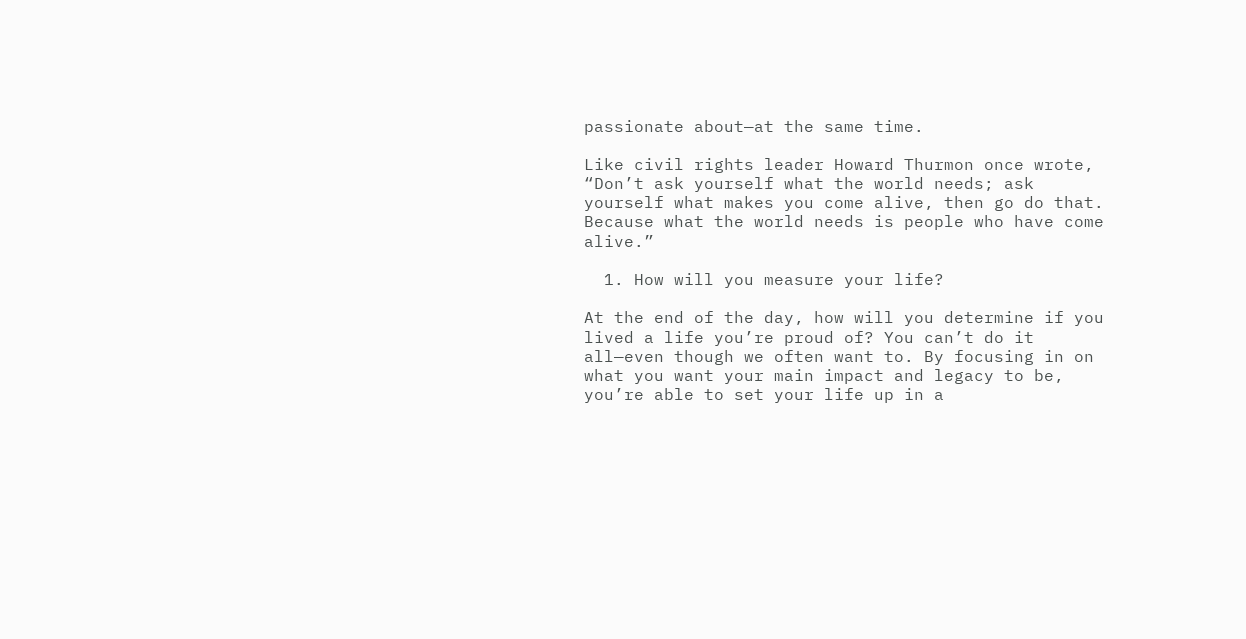passionate about—at the same time.

Like civil rights leader Howard Thurmon once wrote, “Don’t ask yourself what the world needs; ask yourself what makes you come alive, then go do that. Because what the world needs is people who have come alive.”

  1. How will you measure your life?

At the end of the day, how will you determine if you lived a life you’re proud of? You can’t do it all—even though we often want to. By focusing in on what you want your main impact and legacy to be, you’re able to set your life up in a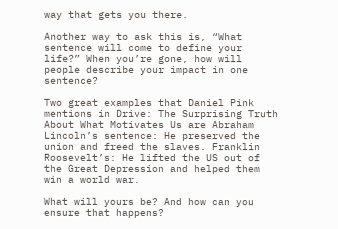way that gets you there.

Another way to ask this is, “What sentence will come to define your life?” When you’re gone, how will people describe your impact in one sentence?

Two great examples that Daniel Pink mentions in Drive: The Surprising Truth About What Motivates Us are Abraham Lincoln’s sentence: He preserved the union and freed the slaves. Franklin Roosevelt’s: He lifted the US out of the Great Depression and helped them win a world war.

What will yours be? And how can you ensure that happens?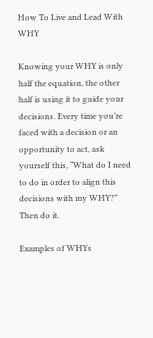How To Live and Lead With WHY

Knowing your WHY is only half the equation, the other half is using it to guide your decisions. Every time you’re faced with a decision or an opportunity to act, ask yourself this, “What do I need to do in order to align this decisions with my WHY?” Then do it.

Examples of WHYs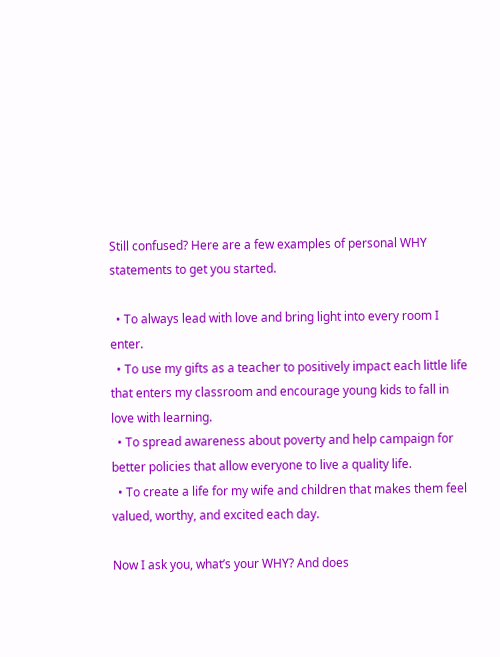Still confused? Here are a few examples of personal WHY statements to get you started.

  • To always lead with love and bring light into every room I enter.
  • To use my gifts as a teacher to positively impact each little life that enters my classroom and encourage young kids to fall in love with learning.
  • To spread awareness about poverty and help campaign for better policies that allow everyone to live a quality life.
  • To create a life for my wife and children that makes them feel valued, worthy, and excited each day.

Now I ask you, what’s your WHY? And does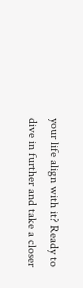your life align with it? Ready to dive in further and take a closer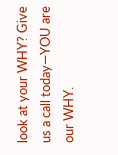look at your WHY? Give us a call today—YOU are our WHY.